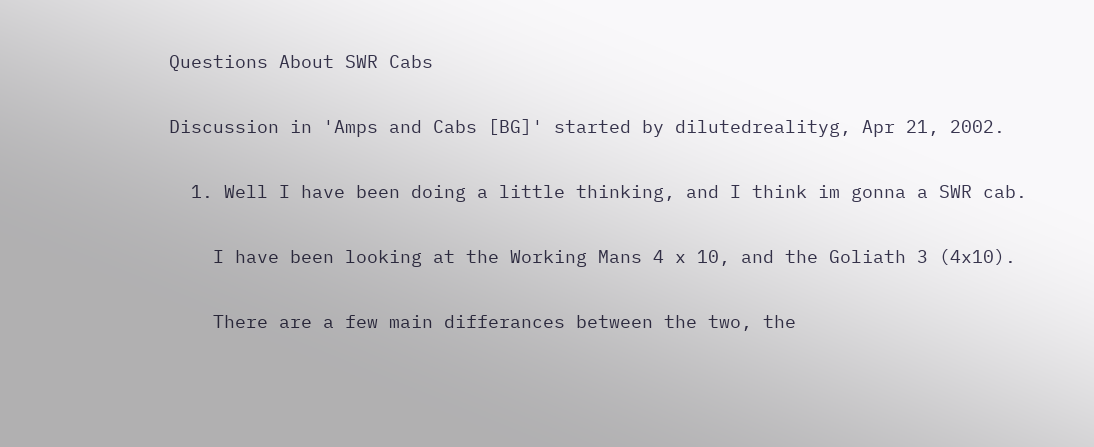Questions About SWR Cabs

Discussion in 'Amps and Cabs [BG]' started by dilutedrealityg, Apr 21, 2002.

  1. Well I have been doing a little thinking, and I think im gonna a SWR cab.

    I have been looking at the Working Mans 4 x 10, and the Goliath 3 (4x10).

    There are a few main differances between the two, the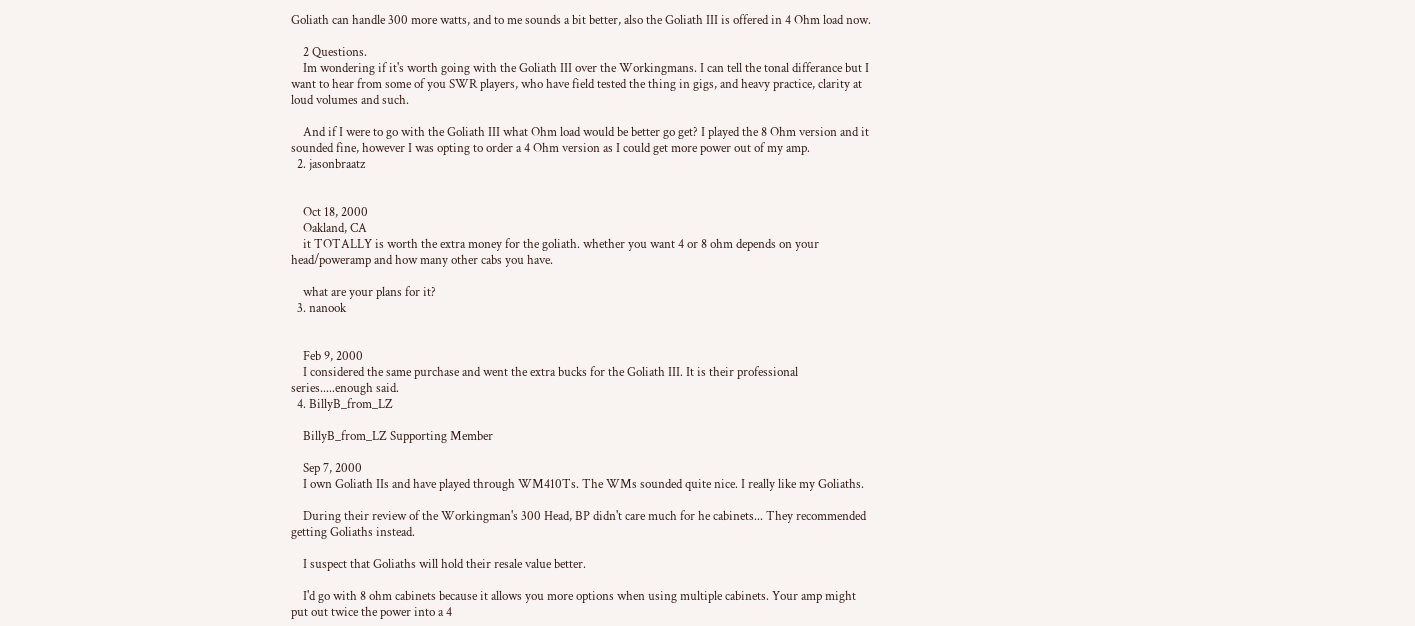Goliath can handle 300 more watts, and to me sounds a bit better, also the Goliath III is offered in 4 Ohm load now.

    2 Questions.
    Im wondering if it's worth going with the Goliath III over the Workingmans. I can tell the tonal differance but I want to hear from some of you SWR players, who have field tested the thing in gigs, and heavy practice, clarity at loud volumes and such.

    And if I were to go with the Goliath III what Ohm load would be better go get? I played the 8 Ohm version and it sounded fine, however I was opting to order a 4 Ohm version as I could get more power out of my amp.
  2. jasonbraatz


    Oct 18, 2000
    Oakland, CA
    it TOTALLY is worth the extra money for the goliath. whether you want 4 or 8 ohm depends on your head/poweramp and how many other cabs you have.

    what are your plans for it?
  3. nanook


    Feb 9, 2000
    I considered the same purchase and went the extra bucks for the Goliath III. It is their professional series.....enough said.
  4. BillyB_from_LZ

    BillyB_from_LZ Supporting Member

    Sep 7, 2000
    I own Goliath IIs and have played through WM410Ts. The WMs sounded quite nice. I really like my Goliaths.

    During their review of the Workingman's 300 Head, BP didn't care much for he cabinets... They recommended getting Goliaths instead.

    I suspect that Goliaths will hold their resale value better.

    I'd go with 8 ohm cabinets because it allows you more options when using multiple cabinets. Your amp might put out twice the power into a 4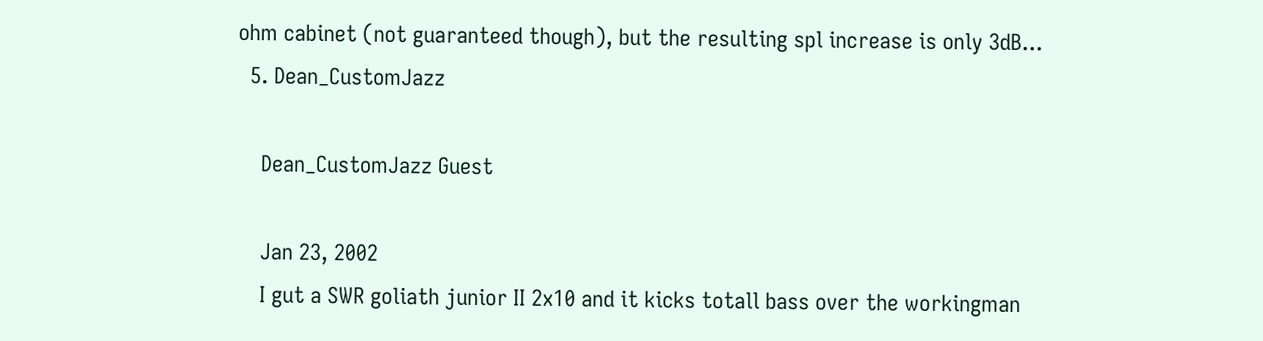ohm cabinet (not guaranteed though), but the resulting spl increase is only 3dB...
  5. Dean_CustomJazz

    Dean_CustomJazz Guest

    Jan 23, 2002
    I gut a SWR goliath junior II 2x10 and it kicks totall bass over the workingman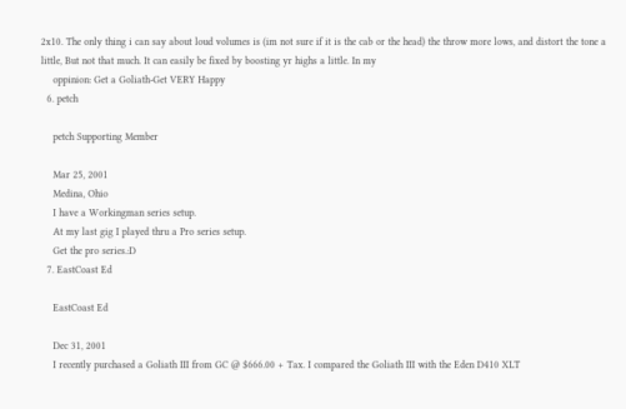2x10. The only thing i can say about loud volumes is (im not sure if it is the cab or the head) the throw more lows, and distort the tone a little, But not that much. It can easily be fixed by boosting yr highs a little. In my
    oppinion: Get a Goliath-Get VERY Happy
  6. petch

    petch Supporting Member

    Mar 25, 2001
    Medina, Ohio
    I have a Workingman series setup.
    At my last gig I played thru a Pro series setup.
    Get the pro series.:D
  7. EastCoast Ed

    EastCoast Ed

    Dec 31, 2001
    I recently purchased a Goliath III from GC @ $666.00 + Tax. I compared the Goliath III with the Eden D410 XLT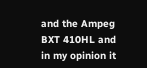and the Ampeg BXT 410HL and in my opinion it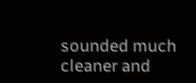sounded much cleaner and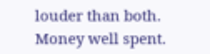louder than both. Money well spent.